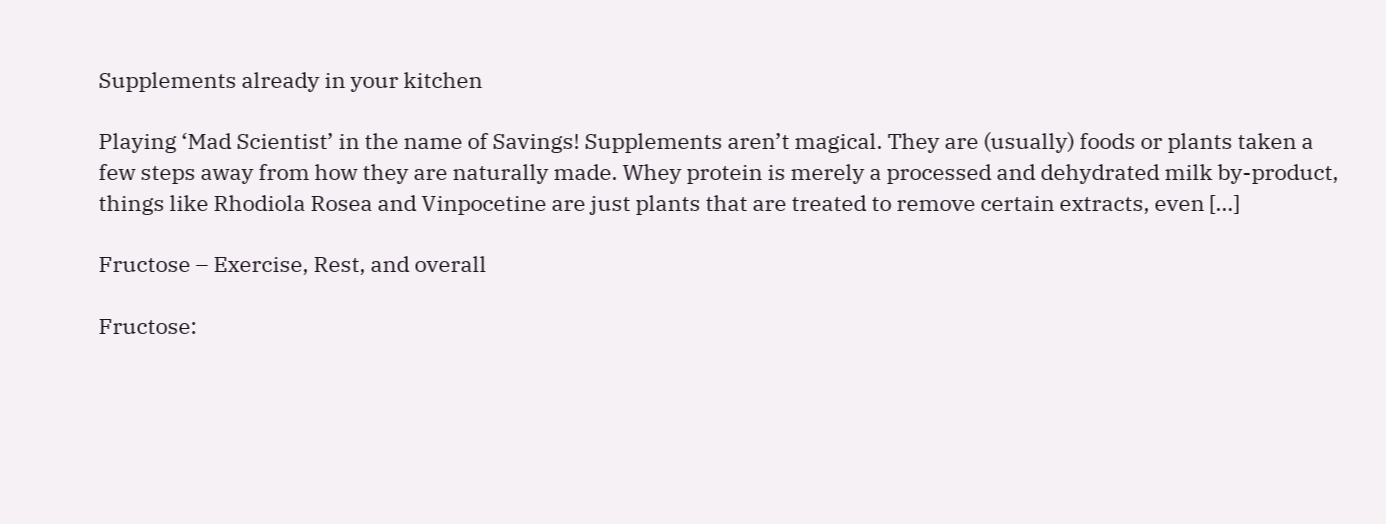Supplements already in your kitchen

Playing ‘Mad Scientist’ in the name of Savings! Supplements aren’t magical. They are (usually) foods or plants taken a few steps away from how they are naturally made. Whey protein is merely a processed and dehydrated milk by-product, things like Rhodiola Rosea and Vinpocetine are just plants that are treated to remove certain extracts, even […]

Fructose – Exercise, Rest, and overall

Fructose: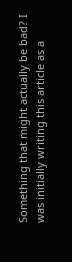Something that might actually be bad? I was initially writing this article as a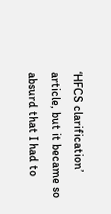‘HFCS clarification’ article, but it became so absurd that I had to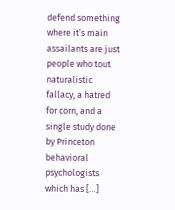defend something where it’s main assailants are just people who tout naturalistic fallacy, a hatred for corn, and a single study done by Princeton behavioral psychologists which has […]